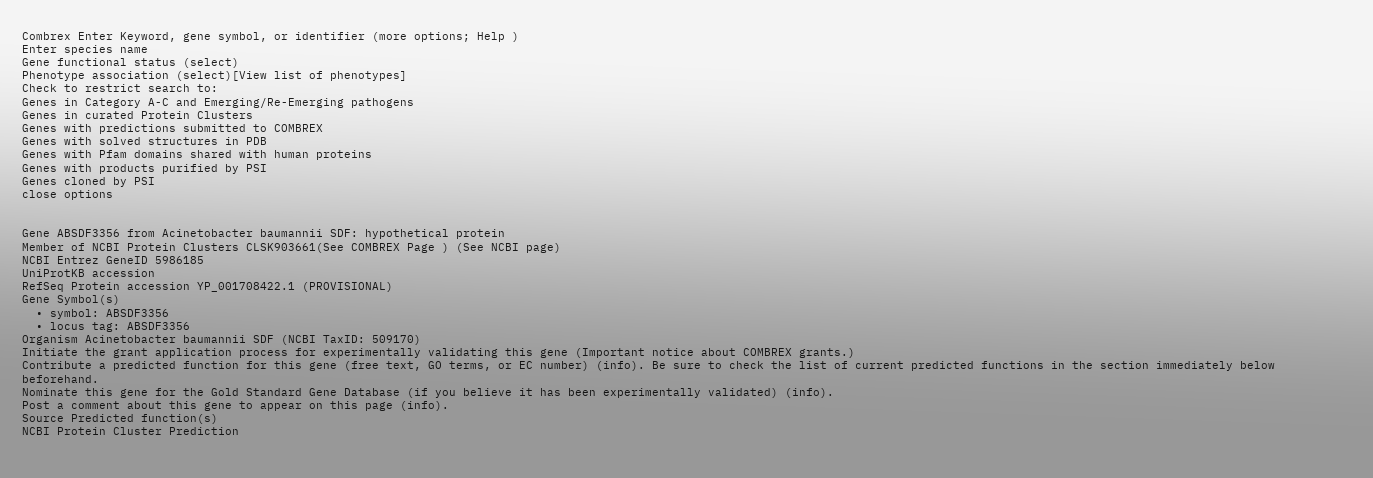Combrex Enter Keyword, gene symbol, or identifier (more options; Help )
Enter species name
Gene functional status (select)
Phenotype association (select)[View list of phenotypes]
Check to restrict search to:
Genes in Category A-C and Emerging/Re-Emerging pathogens
Genes in curated Protein Clusters
Genes with predictions submitted to COMBREX
Genes with solved structures in PDB
Genes with Pfam domains shared with human proteins
Genes with products purified by PSI
Genes cloned by PSI
close options


Gene ABSDF3356 from Acinetobacter baumannii SDF: hypothetical protein
Member of NCBI Protein Clusters CLSK903661(See COMBREX Page ) (See NCBI page)
NCBI Entrez GeneID 5986185
UniProtKB accession
RefSeq Protein accession YP_001708422.1 (PROVISIONAL)
Gene Symbol(s)
  • symbol: ABSDF3356
  • locus tag: ABSDF3356
Organism Acinetobacter baumannii SDF (NCBI TaxID: 509170)
Initiate the grant application process for experimentally validating this gene (Important notice about COMBREX grants.)
Contribute a predicted function for this gene (free text, GO terms, or EC number) (info). Be sure to check the list of current predicted functions in the section immediately below beforehand.
Nominate this gene for the Gold Standard Gene Database (if you believe it has been experimentally validated) (info).
Post a comment about this gene to appear on this page (info).
Source Predicted function(s)
NCBI Protein Cluster Prediction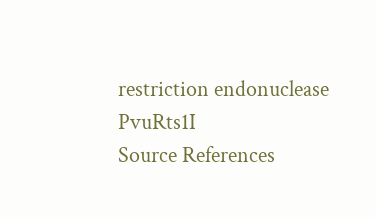restriction endonuclease PvuRts1I
Source References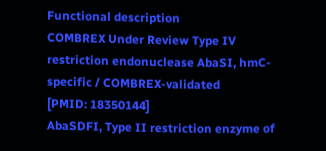Functional description
COMBREX Under Review Type IV restriction endonuclease AbaSI, hmC-specific / COMBREX-validated
[PMID: 18350144]
AbaSDFI, Type II restriction enzyme of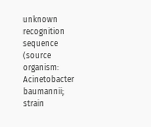unknown recognition sequence (source organism: Acinetobacter baumannii; strain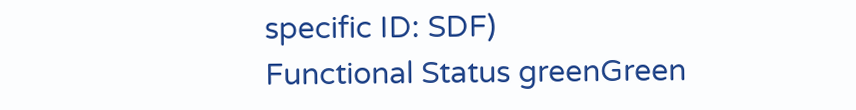specific ID: SDF)
Functional Status greenGreen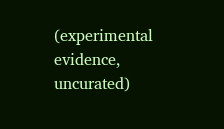(experimental evidence, uncurated)